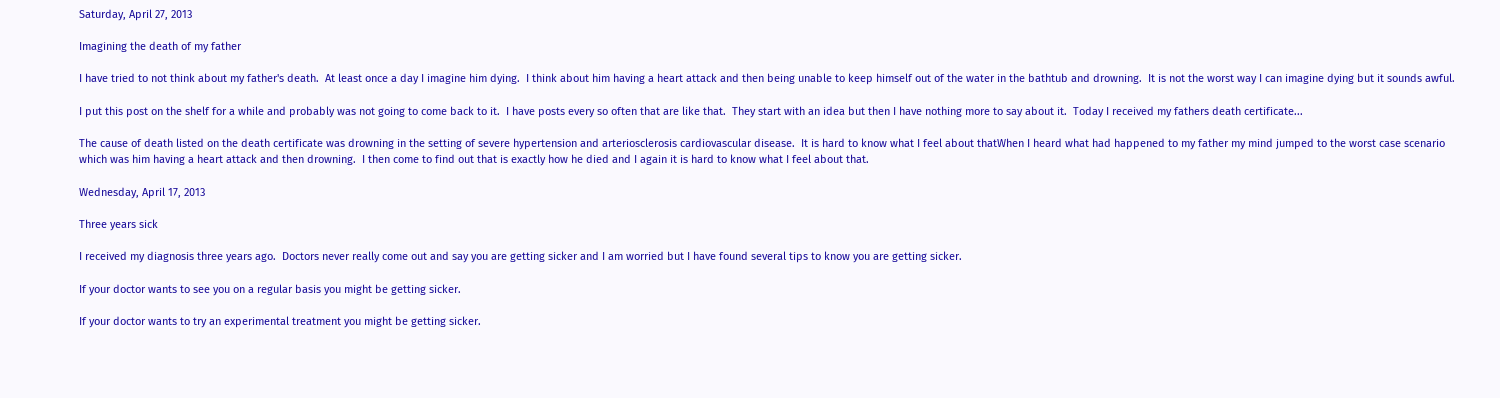Saturday, April 27, 2013

Imagining the death of my father

I have tried to not think about my father's death.  At least once a day I imagine him dying.  I think about him having a heart attack and then being unable to keep himself out of the water in the bathtub and drowning.  It is not the worst way I can imagine dying but it sounds awful.

I put this post on the shelf for a while and probably was not going to come back to it.  I have posts every so often that are like that.  They start with an idea but then I have nothing more to say about it.  Today I received my fathers death certificate...

The cause of death listed on the death certificate was drowning in the setting of severe hypertension and arteriosclerosis cardiovascular disease.  It is hard to know what I feel about thatWhen I heard what had happened to my father my mind jumped to the worst case scenario which was him having a heart attack and then drowning.  I then come to find out that is exactly how he died and I again it is hard to know what I feel about that.

Wednesday, April 17, 2013

Three years sick

I received my diagnosis three years ago.  Doctors never really come out and say you are getting sicker and I am worried but I have found several tips to know you are getting sicker.

If your doctor wants to see you on a regular basis you might be getting sicker.

If your doctor wants to try an experimental treatment you might be getting sicker.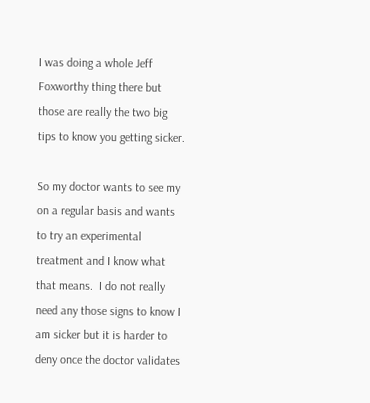I was doing a whole Jeff Foxworthy thing there but those are really the two big tips to know you getting sicker.

So my doctor wants to see my on a regular basis and wants to try an experimental treatment and I know what that means.  I do not really need any those signs to know I am sicker but it is harder to deny once the doctor validates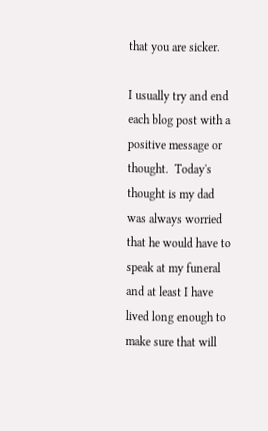that you are sicker.

I usually try and end each blog post with a positive message or thought.  Today's thought is my dad was always worried that he would have to speak at my funeral and at least I have lived long enough to make sure that will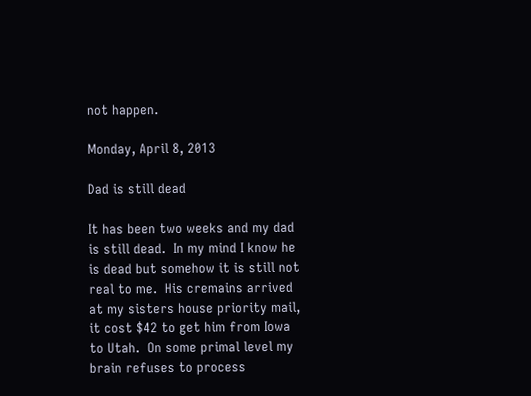not happen.

Monday, April 8, 2013

Dad is still dead

It has been two weeks and my dad is still dead.  In my mind I know he is dead but somehow it is still not real to me.  His cremains arrived at my sisters house priority mail, it cost $42 to get him from Iowa to Utah.  On some primal level my brain refuses to process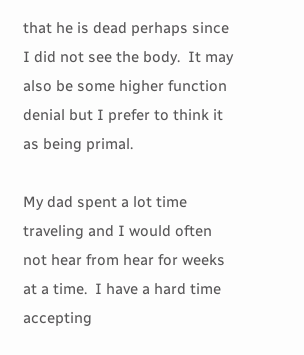that he is dead perhaps since I did not see the body.  It may also be some higher function denial but I prefer to think it as being primal.

My dad spent a lot time traveling and I would often not hear from hear for weeks at a time.  I have a hard time accepting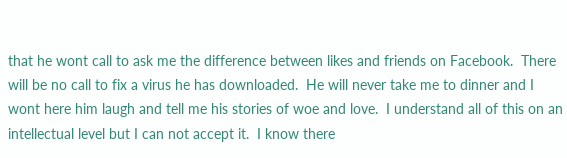that he wont call to ask me the difference between likes and friends on Facebook.  There will be no call to fix a virus he has downloaded.  He will never take me to dinner and I wont here him laugh and tell me his stories of woe and love.  I understand all of this on an intellectual level but I can not accept it.  I know there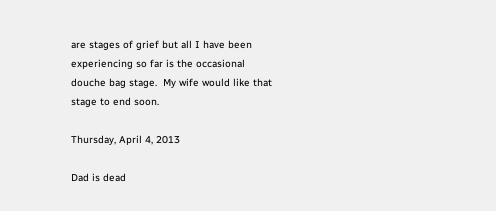are stages of grief but all I have been experiencing so far is the occasional douche bag stage.  My wife would like that stage to end soon.

Thursday, April 4, 2013

Dad is dead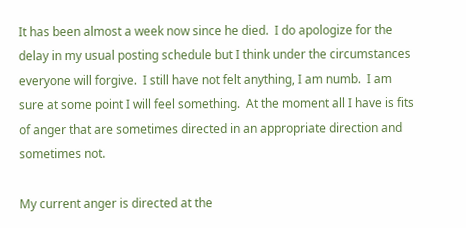It has been almost a week now since he died.  I do apologize for the delay in my usual posting schedule but I think under the circumstances everyone will forgive.  I still have not felt anything, I am numb.  I am sure at some point I will feel something.  At the moment all I have is fits of anger that are sometimes directed in an appropriate direction and sometimes not.

My current anger is directed at the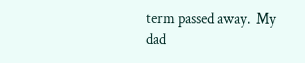term passed away.  My dad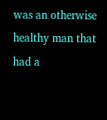was an otherwise healthy man that had a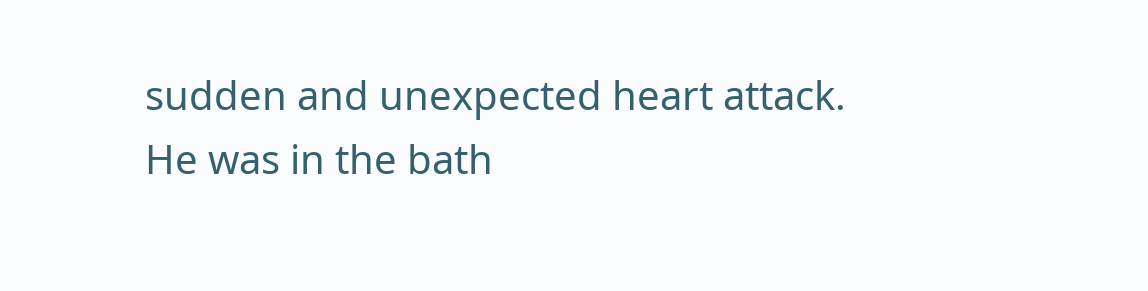sudden and unexpected heart attack.  He was in the bath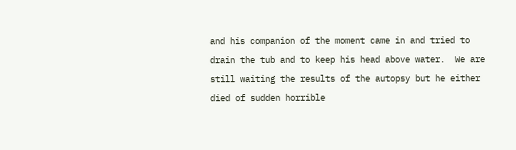and his companion of the moment came in and tried to drain the tub and to keep his head above water.  We are still waiting the results of the autopsy but he either died of sudden horrible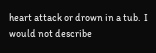heart attack or drown in a tub.  I would not describe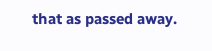that as passed away.